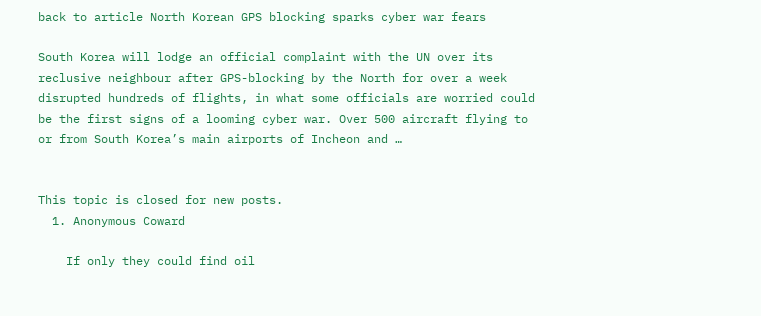back to article North Korean GPS blocking sparks cyber war fears

South Korea will lodge an official complaint with the UN over its reclusive neighbour after GPS-blocking by the North for over a week disrupted hundreds of flights, in what some officials are worried could be the first signs of a looming cyber war. Over 500 aircraft flying to or from South Korea’s main airports of Incheon and …


This topic is closed for new posts.
  1. Anonymous Coward

    If only they could find oil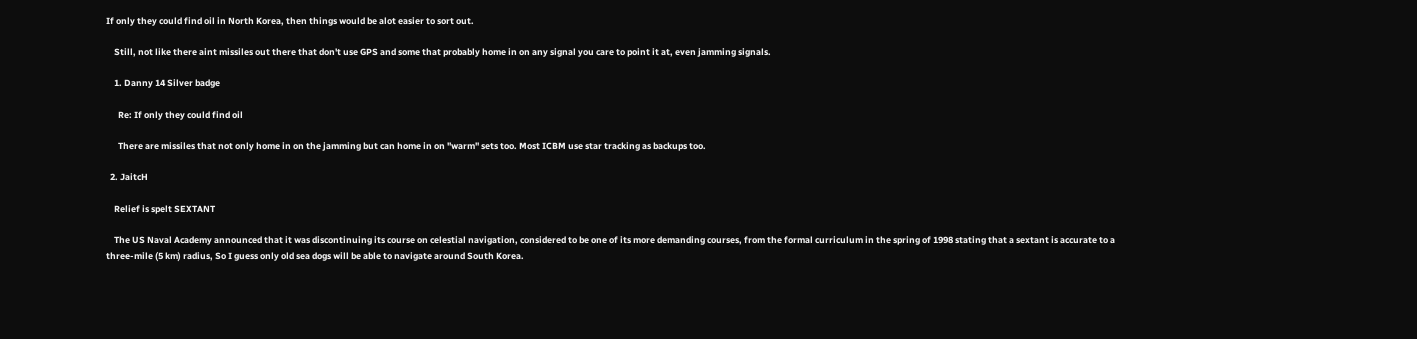If only they could find oil in North Korea, then things would be alot easier to sort out.

    Still, not like there aint missiles out there that don't use GPS and some that probably home in on any signal you care to point it at, even jamming signals.

    1. Danny 14 Silver badge

      Re: If only they could find oil

      There are missiles that not only home in on the jamming but can home in on "warm" sets too. Most ICBM use star tracking as backups too.

  2. JaitcH

    Relief is spelt SEXTANT

    The US Naval Academy announced that it was discontinuing its course on celestial navigation, considered to be one of its more demanding courses, from the formal curriculum in the spring of 1998 stating that a sextant is accurate to a three-mile (5 km) radius, So I guess only old sea dogs will be able to navigate around South Korea.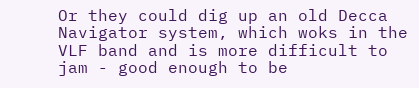Or they could dig up an old Decca Navigator system, which woks in the VLF band and is more difficult to jam - good enough to be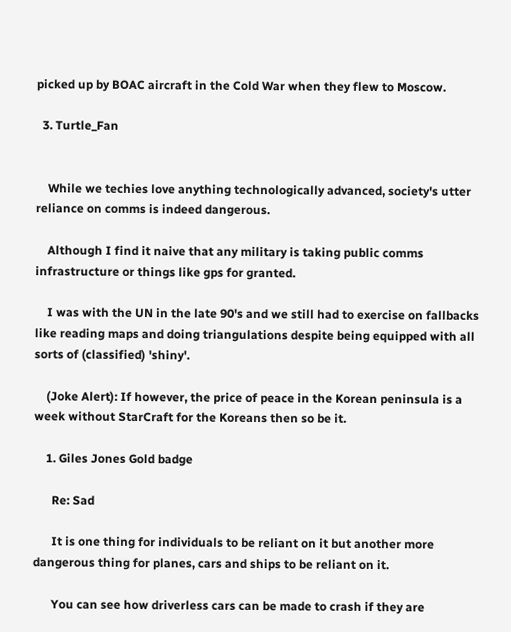picked up by BOAC aircraft in the Cold War when they flew to Moscow.

  3. Turtle_Fan


    While we techies love anything technologically advanced, society's utter reliance on comms is indeed dangerous.

    Although I find it naive that any military is taking public comms infrastructure or things like gps for granted.

    I was with the UN in the late 90's and we still had to exercise on fallbacks like reading maps and doing triangulations despite being equipped with all sorts of (classified) 'shiny'.

    (Joke Alert): If however, the price of peace in the Korean peninsula is a week without StarCraft for the Koreans then so be it.

    1. Giles Jones Gold badge

      Re: Sad

      It is one thing for individuals to be reliant on it but another more dangerous thing for planes, cars and ships to be reliant on it.

      You can see how driverless cars can be made to crash if they are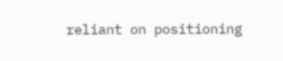reliant on positioning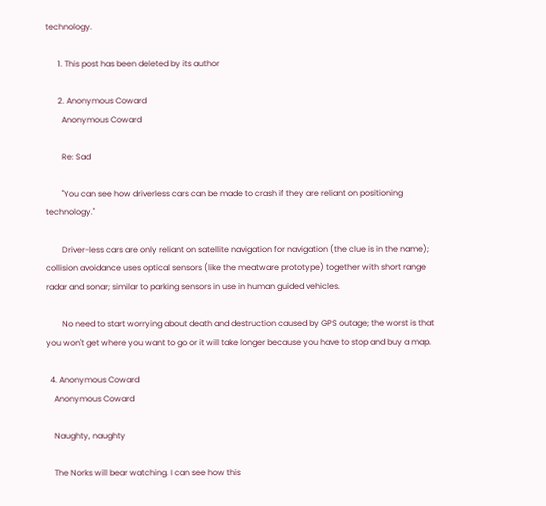technology.

      1. This post has been deleted by its author

      2. Anonymous Coward
        Anonymous Coward

        Re: Sad

        "You can see how driverless cars can be made to crash if they are reliant on positioning technology."

        Driver-less cars are only reliant on satellite navigation for navigation (the clue is in the name); collision avoidance uses optical sensors (like the meatware prototype) together with short range radar and sonar; similar to parking sensors in use in human guided vehicles.

        No need to start worrying about death and destruction caused by GPS outage; the worst is that you won't get where you want to go or it will take longer because you have to stop and buy a map.

  4. Anonymous Coward
    Anonymous Coward

    Naughty, naughty

    The Norks will bear watching. I can see how this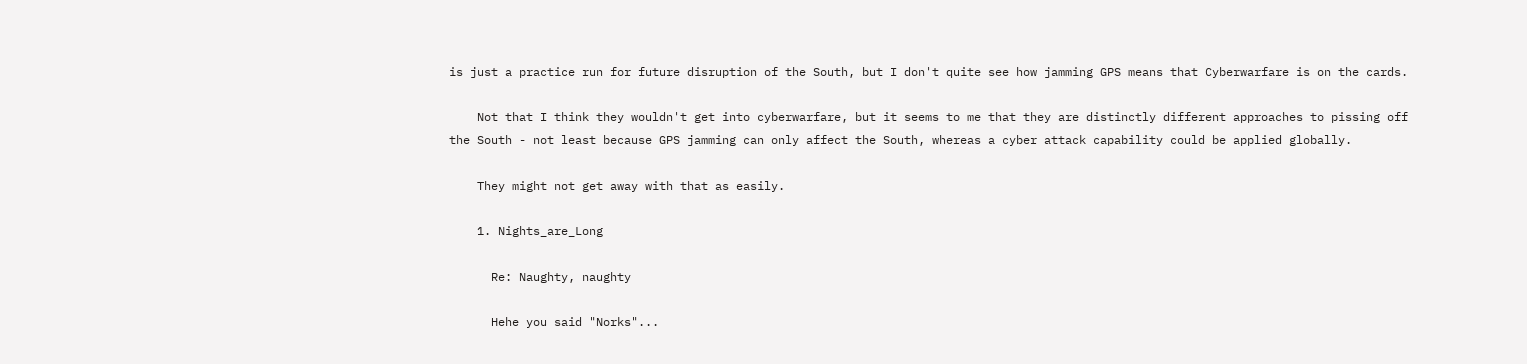is just a practice run for future disruption of the South, but I don't quite see how jamming GPS means that Cyberwarfare is on the cards.

    Not that I think they wouldn't get into cyberwarfare, but it seems to me that they are distinctly different approaches to pissing off the South - not least because GPS jamming can only affect the South, whereas a cyber attack capability could be applied globally.

    They might not get away with that as easily.

    1. Nights_are_Long

      Re: Naughty, naughty

      Hehe you said "Norks"...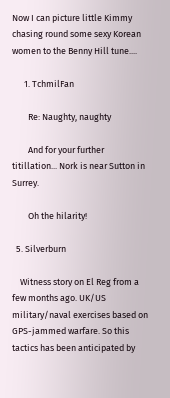Now I can picture little Kimmy chasing round some sexy Korean women to the Benny Hill tune....

      1. TchmilFan

        Re: Naughty, naughty

        And for your further titillation... Nork is near Sutton in Surrey.

        Oh the hilarity!

  5. Silverburn

    Witness story on El Reg from a few months ago. UK/US military/naval exercises based on GPS-jammed warfare. So this tactics has been anticipated by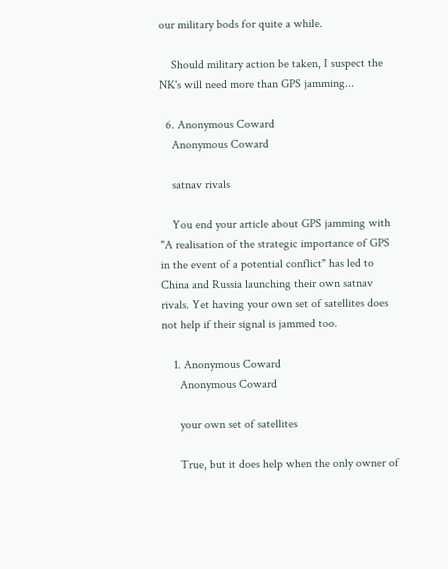our military bods for quite a while.

    Should military action be taken, I suspect the NK's will need more than GPS jamming...

  6. Anonymous Coward
    Anonymous Coward

    satnav rivals

    You end your article about GPS jamming with "A realisation of the strategic importance of GPS in the event of a potential conflict" has led to China and Russia launching their own satnav rivals. Yet having your own set of satellites does not help if their signal is jammed too.

    1. Anonymous Coward
      Anonymous Coward

      your own set of satellites

      True, but it does help when the only owner of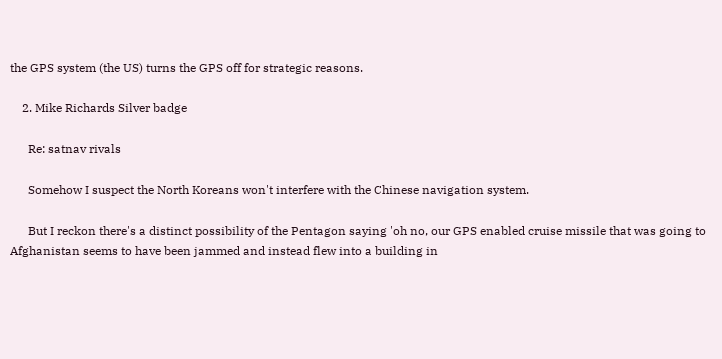the GPS system (the US) turns the GPS off for strategic reasons.

    2. Mike Richards Silver badge

      Re: satnav rivals

      Somehow I suspect the North Koreans won't interfere with the Chinese navigation system.

      But I reckon there's a distinct possibility of the Pentagon saying 'oh no, our GPS enabled cruise missile that was going to Afghanistan seems to have been jammed and instead flew into a building in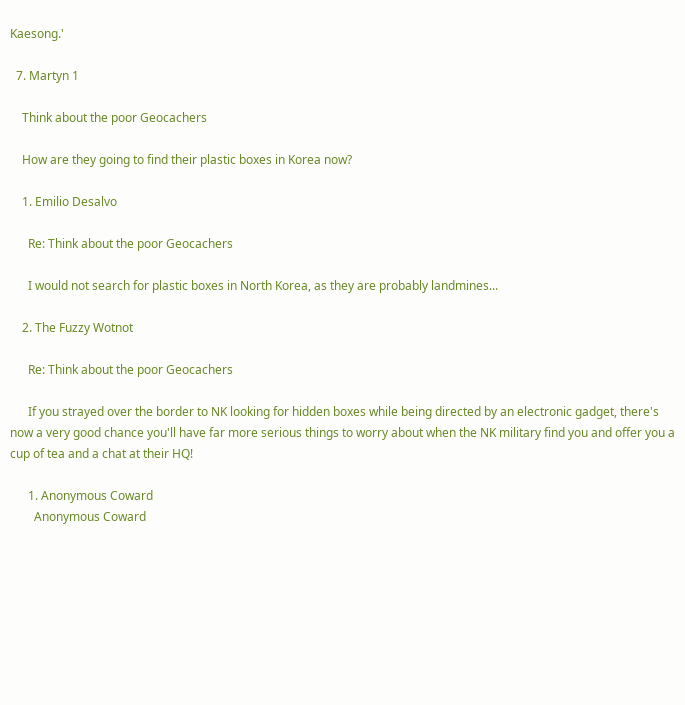Kaesong.'

  7. Martyn 1

    Think about the poor Geocachers

    How are they going to find their plastic boxes in Korea now?

    1. Emilio Desalvo

      Re: Think about the poor Geocachers

      I would not search for plastic boxes in North Korea, as they are probably landmines...

    2. The Fuzzy Wotnot

      Re: Think about the poor Geocachers

      If you strayed over the border to NK looking for hidden boxes while being directed by an electronic gadget, there's now a very good chance you'll have far more serious things to worry about when the NK military find you and offer you a cup of tea and a chat at their HQ!

      1. Anonymous Coward
        Anonymous Coward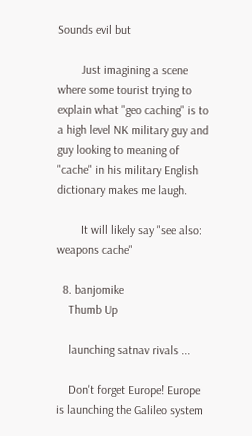Sounds evil but

        Just imagining a scene where some tourist trying to explain what "geo caching" is to a high level NK military guy and guy looking to meaning of "cache" in his military English dictionary makes me laugh.

        It will likely say "see also: weapons cache"

  8. banjomike
    Thumb Up

    launching satnav rivals ...

    Don't forget Europe! Europe is launching the Galileo system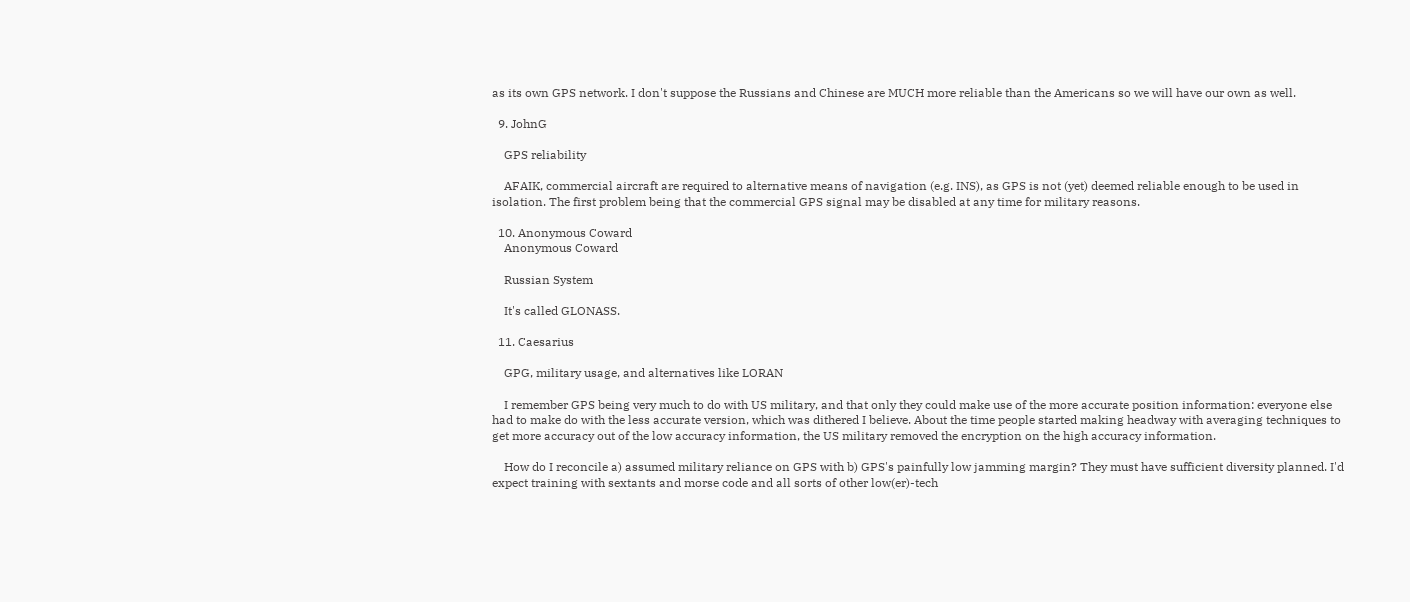as its own GPS network. I don't suppose the Russians and Chinese are MUCH more reliable than the Americans so we will have our own as well.

  9. JohnG

    GPS reliability

    AFAIK, commercial aircraft are required to alternative means of navigation (e.g. INS), as GPS is not (yet) deemed reliable enough to be used in isolation. The first problem being that the commercial GPS signal may be disabled at any time for military reasons.

  10. Anonymous Coward
    Anonymous Coward

    Russian System

    It's called GLONASS.

  11. Caesarius

    GPG, military usage, and alternatives like LORAN

    I remember GPS being very much to do with US military, and that only they could make use of the more accurate position information: everyone else had to make do with the less accurate version, which was dithered I believe. About the time people started making headway with averaging techniques to get more accuracy out of the low accuracy information, the US military removed the encryption on the high accuracy information.

    How do I reconcile a) assumed military reliance on GPS with b) GPS's painfully low jamming margin? They must have sufficient diversity planned. I'd expect training with sextants and morse code and all sorts of other low(er)-tech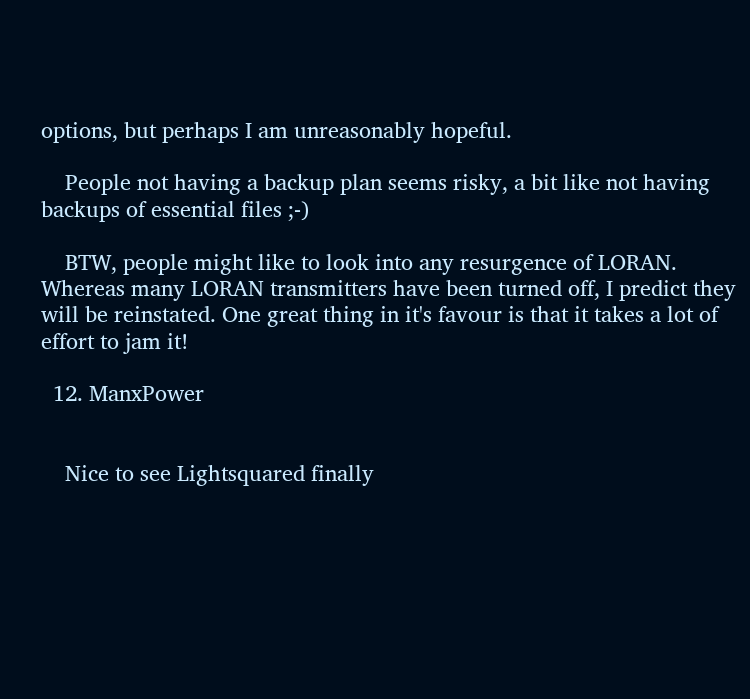options, but perhaps I am unreasonably hopeful.

    People not having a backup plan seems risky, a bit like not having backups of essential files ;-)

    BTW, people might like to look into any resurgence of LORAN. Whereas many LORAN transmitters have been turned off, I predict they will be reinstated. One great thing in it's favour is that it takes a lot of effort to jam it!

  12. ManxPower


    Nice to see Lightsquared finally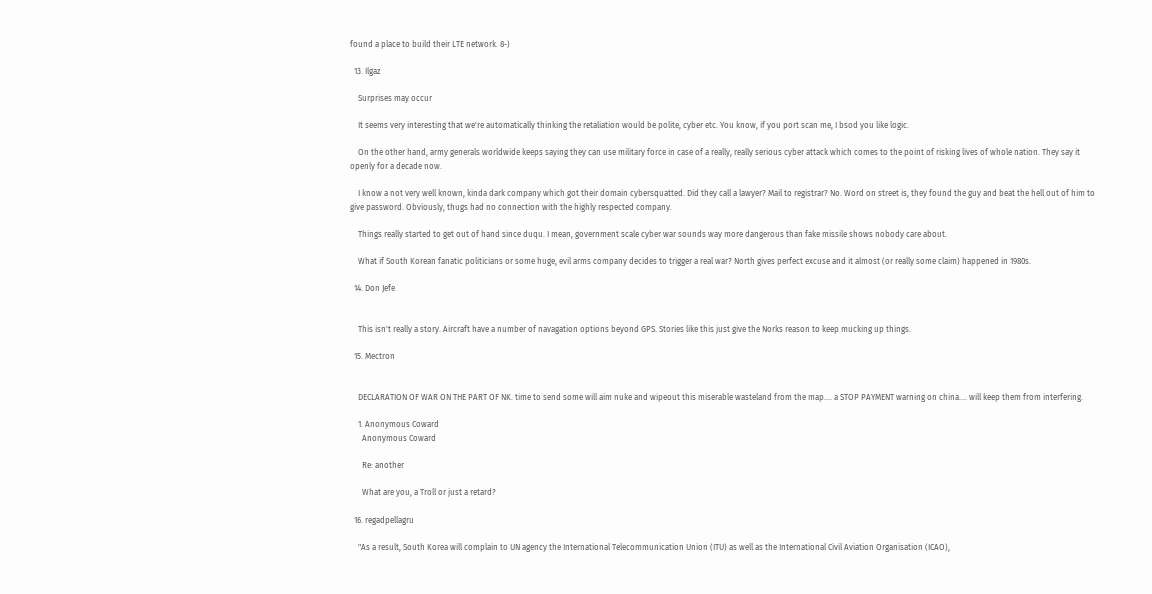found a place to build their LTE network. 8-)

  13. Ilgaz

    Surprises may occur

    It seems very interesting that we're automatically thinking the retaliation would be polite, cyber etc. You know, if you port scan me, I bsod you like logic.

    On the other hand, army generals worldwide keeps saying they can use military force in case of a really, really serious cyber attack which comes to the point of risking lives of whole nation. They say it openly for a decade now.

    I know a not very well known, kinda dark company which got their domain cybersquatted. Did they call a lawyer? Mail to registrar? No. Word on street is, they found the guy and beat the hell out of him to give password. Obviously, thugs had no connection with the highly respected company.

    Things really started to get out of hand since duqu. I mean, government scale cyber war sounds way more dangerous than fake missile shows nobody care about.

    What if South Korean fanatic politicians or some huge, evil arms company decides to trigger a real war? North gives perfect excuse and it almost (or really some claim) happened in 1980s.

  14. Don Jefe


    This isn't really a story. Aircraft have a number of navagation options beyond GPS. Stories like this just give the Norks reason to keep mucking up things.

  15. Mectron


    DECLARATION OF WAR ON THE PART OF NK. time to send some will aim nuke and wipeout this miserable wasteland from the map.... a STOP PAYMENT warning on china.... will keep them from interfering.

    1. Anonymous Coward
      Anonymous Coward

      Re: another

      What are you, a Troll or just a retard?

  16. regadpellagru

    "As a result, South Korea will complain to UN agency the International Telecommunication Union (ITU) as well as the International Civil Aviation Organisation (ICAO),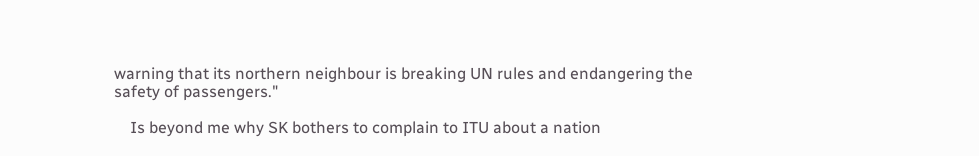warning that its northern neighbour is breaking UN rules and endangering the safety of passengers."

    Is beyond me why SK bothers to complain to ITU about a nation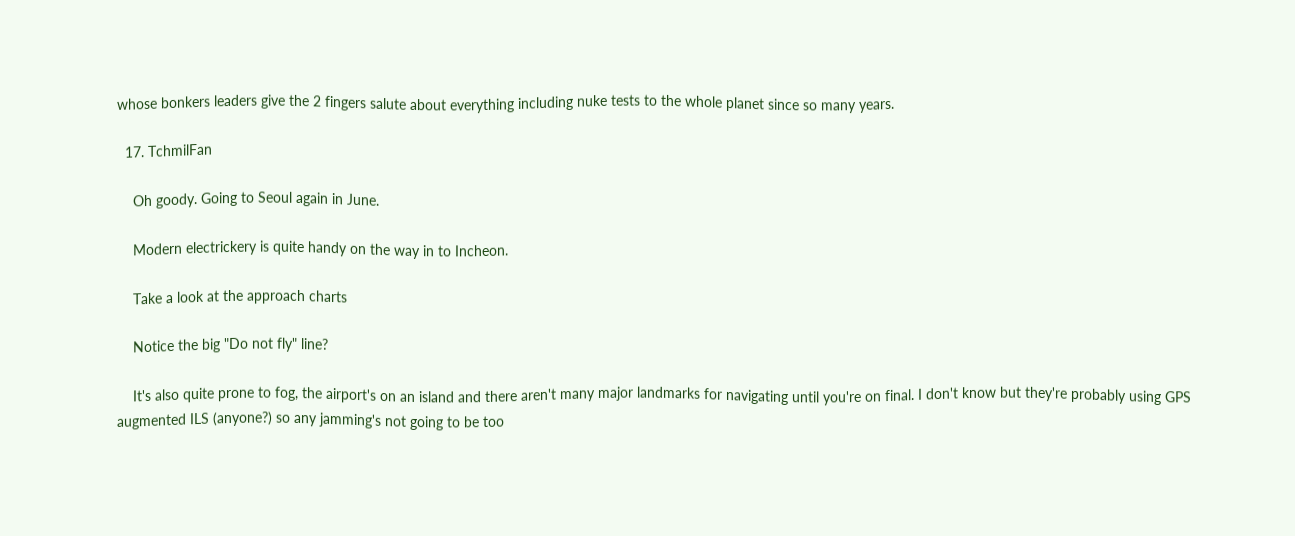whose bonkers leaders give the 2 fingers salute about everything including nuke tests to the whole planet since so many years.

  17. TchmilFan

    Oh goody. Going to Seoul again in June.

    Modern electrickery is quite handy on the way in to Incheon.

    Take a look at the approach charts

    Notice the big "Do not fly" line?

    It's also quite prone to fog, the airport's on an island and there aren't many major landmarks for navigating until you're on final. I don't know but they're probably using GPS augmented ILS (anyone?) so any jamming's not going to be too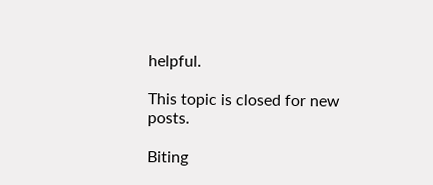helpful.

This topic is closed for new posts.

Biting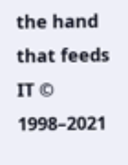the hand that feeds IT © 1998–2021